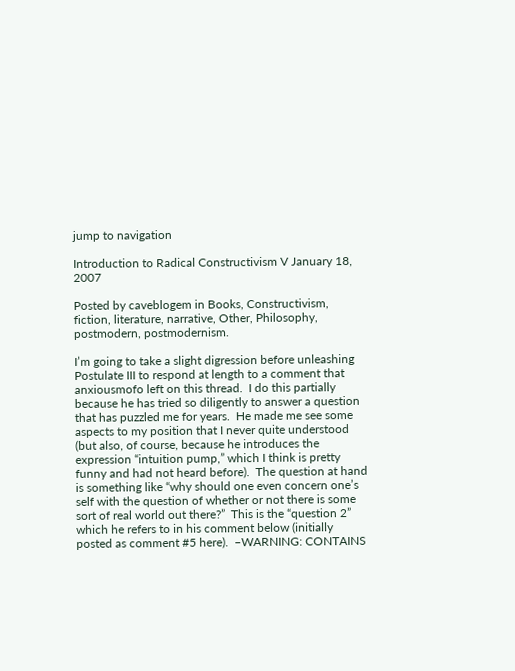jump to navigation

Introduction to Radical Constructivism V January 18, 2007

Posted by caveblogem in Books, Constructivism, fiction, literature, narrative, Other, Philosophy, postmodern, postmodernism.

I’m going to take a slight digression before unleashing Postulate III to respond at length to a comment that anxiousmofo left on this thread.  I do this partially because he has tried so diligently to answer a question that has puzzled me for years.  He made me see some aspects to my position that I never quite understood (but also, of course, because he introduces the expression “intuition pump,” which I think is pretty funny and had not heard before).  The question at hand is something like “why should one even concern one’s self with the question of whether or not there is some sort of real world out there?”  This is the “question 2” which he refers to in his comment below (initially posted as comment #5 here).  –WARNING: CONTAINS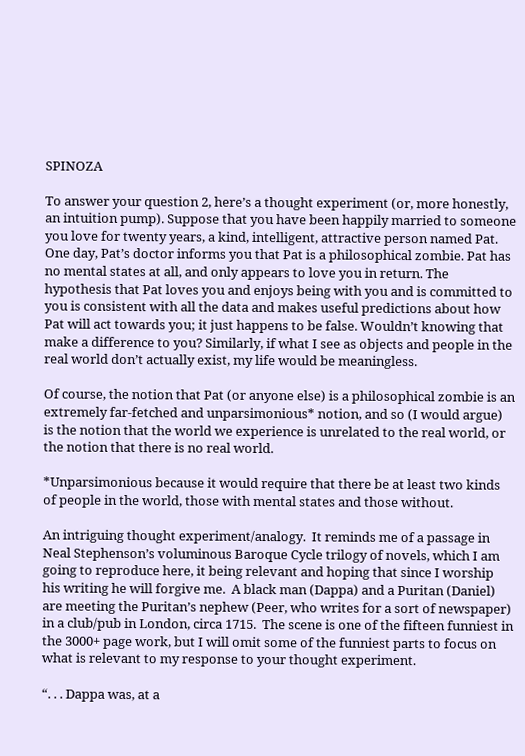SPINOZA

To answer your question 2, here’s a thought experiment (or, more honestly, an intuition pump). Suppose that you have been happily married to someone you love for twenty years, a kind, intelligent, attractive person named Pat. One day, Pat’s doctor informs you that Pat is a philosophical zombie. Pat has no mental states at all, and only appears to love you in return. The hypothesis that Pat loves you and enjoys being with you and is committed to you is consistent with all the data and makes useful predictions about how Pat will act towards you; it just happens to be false. Wouldn’t knowing that make a difference to you? Similarly, if what I see as objects and people in the real world don’t actually exist, my life would be meaningless.

Of course, the notion that Pat (or anyone else) is a philosophical zombie is an extremely far-fetched and unparsimonious* notion, and so (I would argue) is the notion that the world we experience is unrelated to the real world, or the notion that there is no real world.

*Unparsimonious because it would require that there be at least two kinds of people in the world, those with mental states and those without.

An intriguing thought experiment/analogy.  It reminds me of a passage in Neal Stephenson’s voluminous Baroque Cycle trilogy of novels, which I am going to reproduce here, it being relevant and hoping that since I worship his writing he will forgive me.  A black man (Dappa) and a Puritan (Daniel) are meeting the Puritan’s nephew (Peer, who writes for a sort of newspaper) in a club/pub in London, circa 1715.  The scene is one of the fifteen funniest in the 3000+ page work, but I will omit some of the funniest parts to focus on what is relevant to my response to your thought experiment.

“. . . Dappa was, at a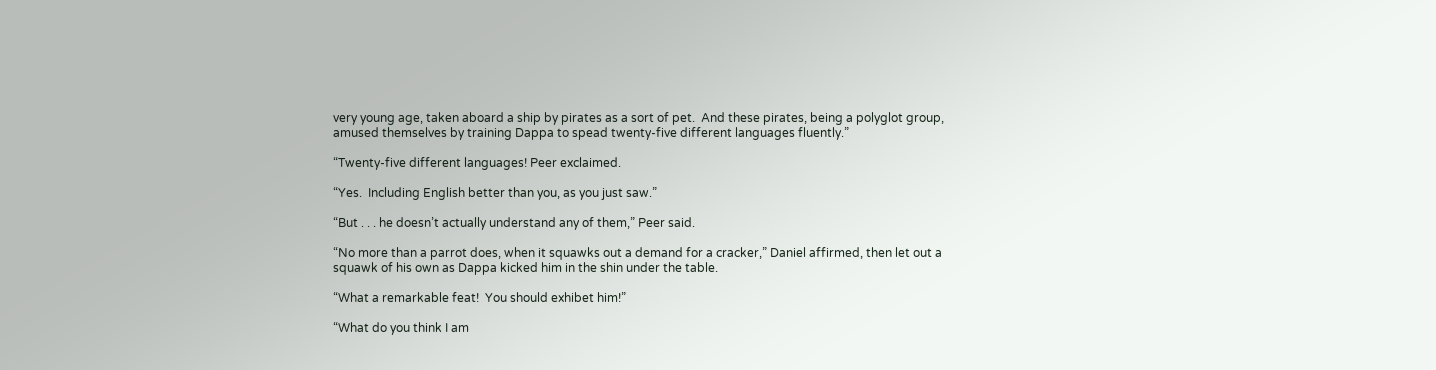very young age, taken aboard a ship by pirates as a sort of pet.  And these pirates, being a polyglot group, amused themselves by training Dappa to spead twenty-five different languages fluently.”

“Twenty-five different languages! Peer exclaimed.

“Yes.  Including English better than you, as you just saw.”

“But . . . he doesn’t actually understand any of them,” Peer said.

“No more than a parrot does, when it squawks out a demand for a cracker,” Daniel affirmed, then let out a squawk of his own as Dappa kicked him in the shin under the table.

“What a remarkable feat!  You should exhibet him!”

“What do you think I am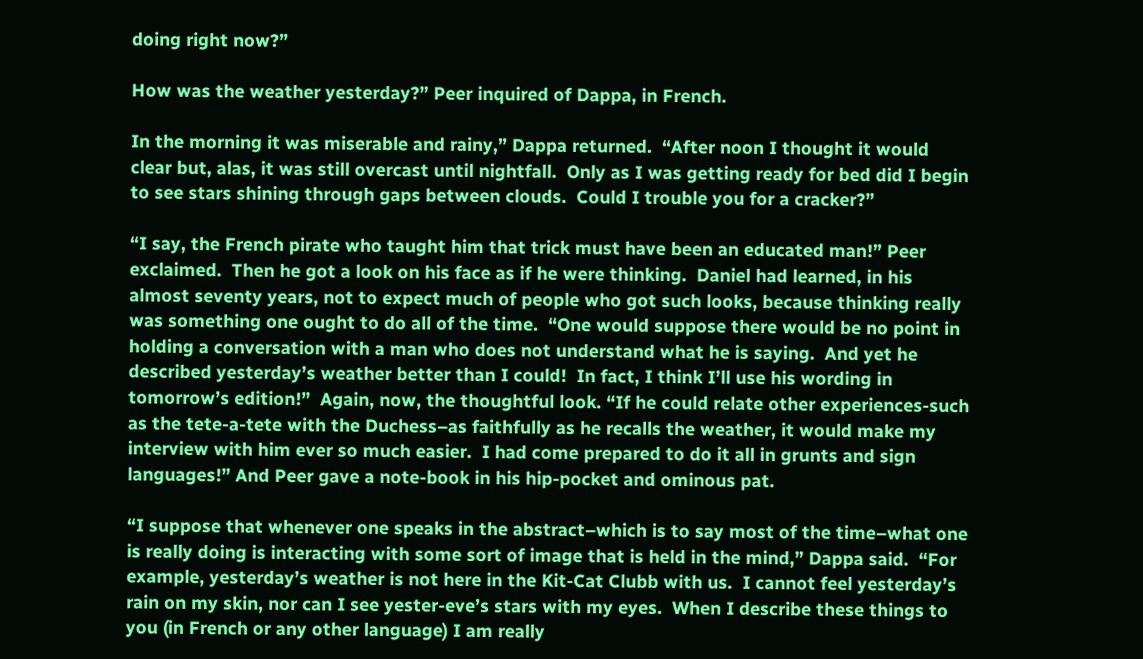doing right now?”

How was the weather yesterday?” Peer inquired of Dappa, in French.

In the morning it was miserable and rainy,” Dappa returned.  “After noon I thought it would clear but, alas, it was still overcast until nightfall.  Only as I was getting ready for bed did I begin to see stars shining through gaps between clouds.  Could I trouble you for a cracker?”

“I say, the French pirate who taught him that trick must have been an educated man!” Peer exclaimed.  Then he got a look on his face as if he were thinking.  Daniel had learned, in his almost seventy years, not to expect much of people who got such looks, because thinking really was something one ought to do all of the time.  “One would suppose there would be no point in holding a conversation with a man who does not understand what he is saying.  And yet he described yesterday’s weather better than I could!  In fact, I think I’ll use his wording in tomorrow’s edition!”  Again, now, the thoughtful look. “If he could relate other experiences-such as the tete-a-tete with the Duchess–as faithfully as he recalls the weather, it would make my interview with him ever so much easier.  I had come prepared to do it all in grunts and sign languages!” And Peer gave a note-book in his hip-pocket and ominous pat.

“I suppose that whenever one speaks in the abstract–which is to say most of the time–what one is really doing is interacting with some sort of image that is held in the mind,” Dappa said.  “For example, yesterday’s weather is not here in the Kit-Cat Clubb with us.  I cannot feel yesterday’s rain on my skin, nor can I see yester-eve’s stars with my eyes.  When I describe these things to you (in French or any other language) I am really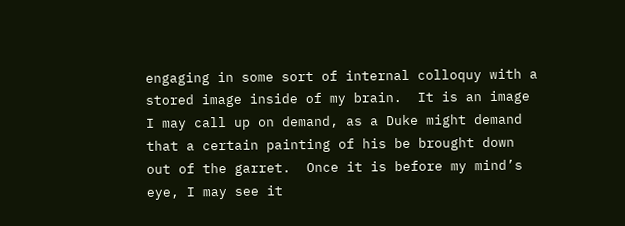engaging in some sort of internal colloquy with a stored image inside of my brain.  It is an image I may call up on demand, as a Duke might demand that a certain painting of his be brought down out of the garret.  Once it is before my mind’s eye, I may see it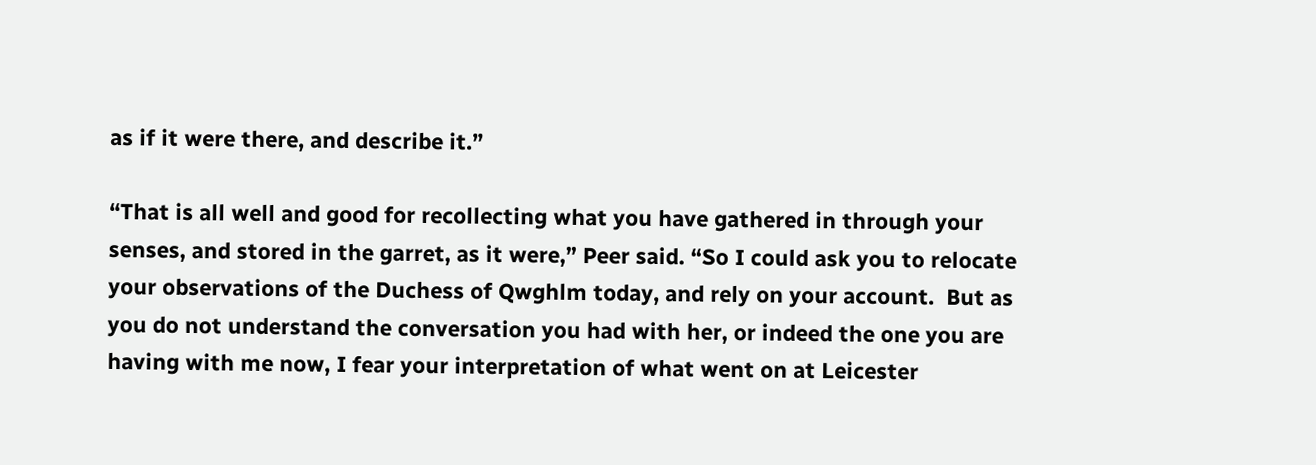as if it were there, and describe it.”

“That is all well and good for recollecting what you have gathered in through your senses, and stored in the garret, as it were,” Peer said. “So I could ask you to relocate your observations of the Duchess of Qwghlm today, and rely on your account.  But as you do not understand the conversation you had with her, or indeed the one you are having with me now, I fear your interpretation of what went on at Leicester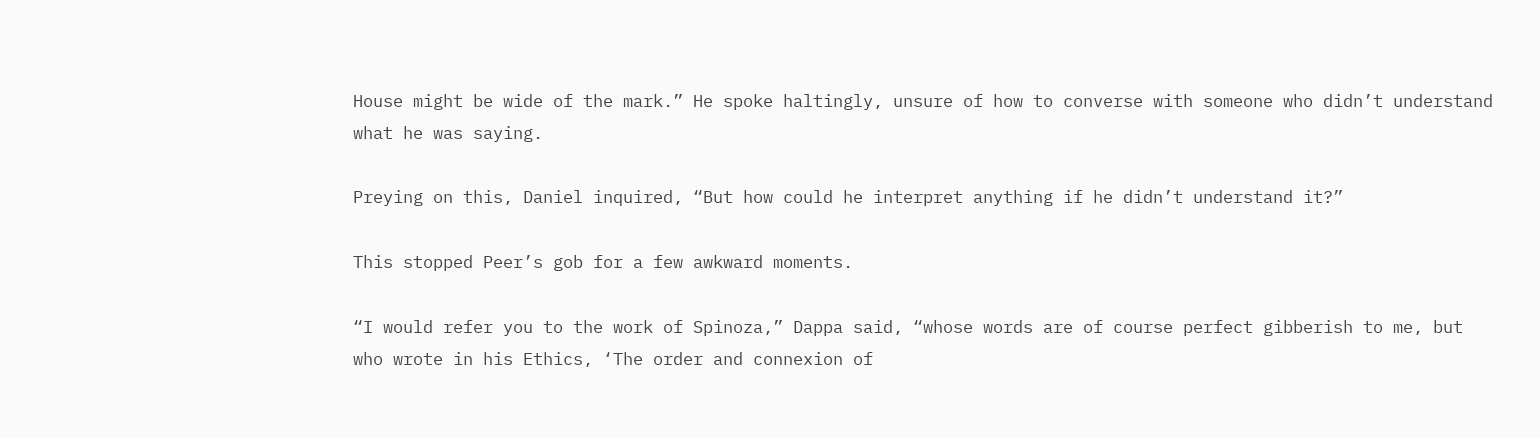House might be wide of the mark.” He spoke haltingly, unsure of how to converse with someone who didn’t understand what he was saying.

Preying on this, Daniel inquired, “But how could he interpret anything if he didn’t understand it?”

This stopped Peer’s gob for a few awkward moments.

“I would refer you to the work of Spinoza,” Dappa said, “whose words are of course perfect gibberish to me, but who wrote in his Ethics, ‘The order and connexion of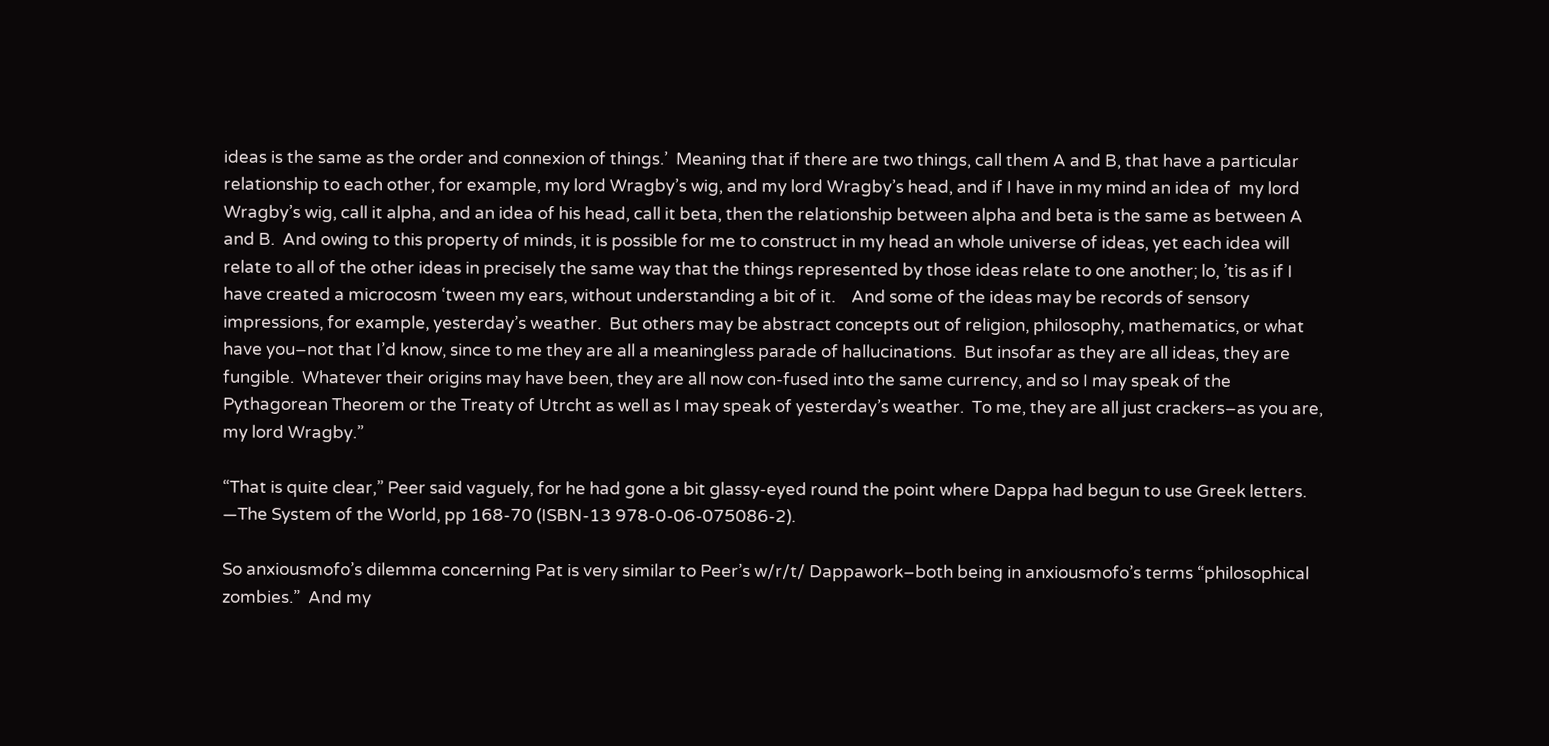ideas is the same as the order and connexion of things.’  Meaning that if there are two things, call them A and B, that have a particular relationship to each other, for example, my lord Wragby’s wig, and my lord Wragby’s head, and if I have in my mind an idea of  my lord Wragby’s wig, call it alpha, and an idea of his head, call it beta, then the relationship between alpha and beta is the same as between A and B.  And owing to this property of minds, it is possible for me to construct in my head an whole universe of ideas, yet each idea will relate to all of the other ideas in precisely the same way that the things represented by those ideas relate to one another; lo, ’tis as if I have created a microcosm ‘tween my ears, without understanding a bit of it.    And some of the ideas may be records of sensory impressions, for example, yesterday’s weather.  But others may be abstract concepts out of religion, philosophy, mathematics, or what have you–not that I’d know, since to me they are all a meaningless parade of hallucinations.  But insofar as they are all ideas, they are fungible.  Whatever their origins may have been, they are all now con-fused into the same currency, and so I may speak of the Pythagorean Theorem or the Treaty of Utrcht as well as I may speak of yesterday’s weather.  To me, they are all just crackers–as you are, my lord Wragby.”

“That is quite clear,” Peer said vaguely, for he had gone a bit glassy-eyed round the point where Dappa had begun to use Greek letters.  —The System of the World, pp 168-70 (ISBN-13 978-0-06-075086-2).

So anxiousmofo’s dilemma concerning Pat is very similar to Peer’s w/r/t/ Dappawork–both being in anxiousmofo’s terms “philosophical zombies.”  And my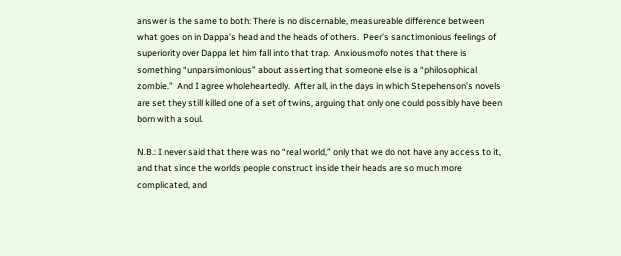answer is the same to both: There is no discernable, measureable difference between what goes on in Dappa’s head and the heads of others.  Peer’s sanctimonious feelings of superiority over Dappa let him fall into that trap.  Anxiousmofo notes that there is something “unparsimonious” about asserting that someone else is a “philosophical zombie.”  And I agree wholeheartedly.  After all, in the days in which Stepehenson’s novels are set they still killed one of a set of twins, arguing that only one could possibly have been born with a soul.

N.B.: I never said that there was no “real world,” only that we do not have any access to it, and that since the worlds people construct inside their heads are so much more complicated, and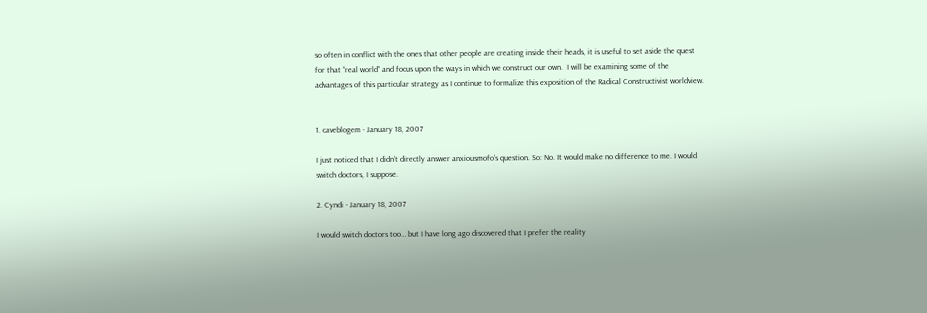so often in conflict with the ones that other people are creating inside their heads, it is useful to set aside the quest for that “real world” and focus upon the ways in which we construct our own.  I will be examining some of the advantages of this particular strategy as I continue to formalize this exposition of the Radical Constructivist worldview.


1. caveblogem - January 18, 2007

I just noticed that I didn’t directly answer anxiousmofo’s question. So: No. It would make no difference to me. I would switch doctors, I suppose.

2. Cyndi - January 18, 2007

I would switch doctors too… but I have long ago discovered that I prefer the reality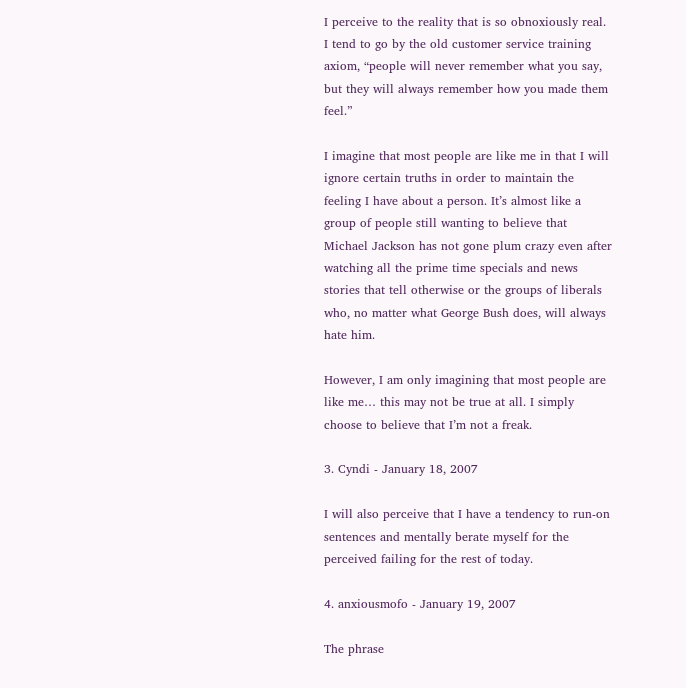I perceive to the reality that is so obnoxiously real. I tend to go by the old customer service training axiom, “people will never remember what you say, but they will always remember how you made them feel.”

I imagine that most people are like me in that I will ignore certain truths in order to maintain the feeling I have about a person. It’s almost like a group of people still wanting to believe that Michael Jackson has not gone plum crazy even after watching all the prime time specials and news stories that tell otherwise or the groups of liberals who, no matter what George Bush does, will always hate him.

However, I am only imagining that most people are like me… this may not be true at all. I simply choose to believe that I’m not a freak.

3. Cyndi - January 18, 2007

I will also perceive that I have a tendency to run-on sentences and mentally berate myself for the perceived failing for the rest of today.

4. anxiousmofo - January 19, 2007

The phrase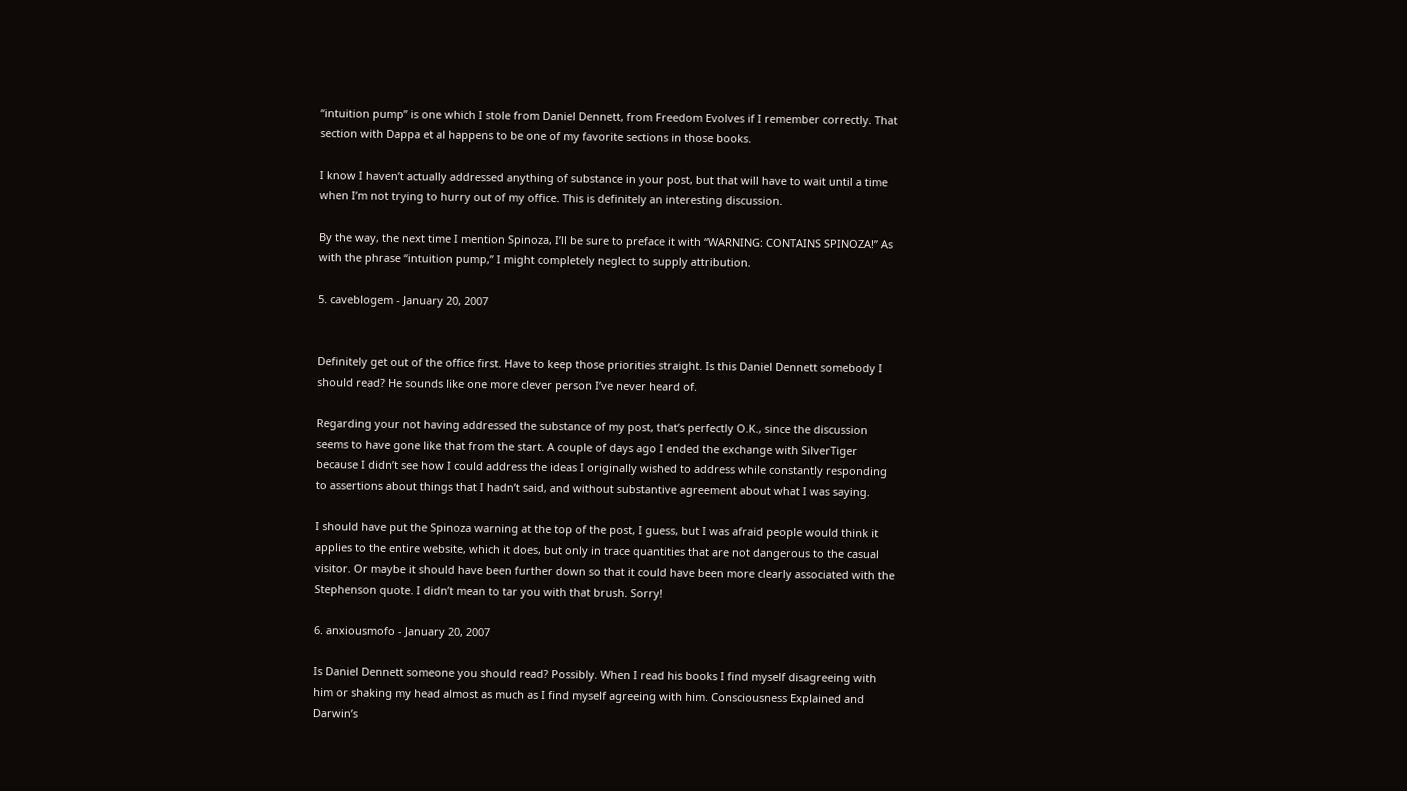“intuition pump” is one which I stole from Daniel Dennett, from Freedom Evolves if I remember correctly. That section with Dappa et al happens to be one of my favorite sections in those books.

I know I haven’t actually addressed anything of substance in your post, but that will have to wait until a time when I’m not trying to hurry out of my office. This is definitely an interesting discussion.

By the way, the next time I mention Spinoza, I’ll be sure to preface it with “WARNING: CONTAINS SPINOZA!” As with the phrase “intuition pump,” I might completely neglect to supply attribution.

5. caveblogem - January 20, 2007


Definitely get out of the office first. Have to keep those priorities straight. Is this Daniel Dennett somebody I should read? He sounds like one more clever person I’ve never heard of.

Regarding your not having addressed the substance of my post, that’s perfectly O.K., since the discussion seems to have gone like that from the start. A couple of days ago I ended the exchange with SilverTiger because I didn’t see how I could address the ideas I originally wished to address while constantly responding to assertions about things that I hadn’t said, and without substantive agreement about what I was saying.

I should have put the Spinoza warning at the top of the post, I guess, but I was afraid people would think it applies to the entire website, which it does, but only in trace quantities that are not dangerous to the casual visitor. Or maybe it should have been further down so that it could have been more clearly associated with the Stephenson quote. I didn’t mean to tar you with that brush. Sorry!

6. anxiousmofo - January 20, 2007

Is Daniel Dennett someone you should read? Possibly. When I read his books I find myself disagreeing with him or shaking my head almost as much as I find myself agreeing with him. Consciousness Explained and Darwin’s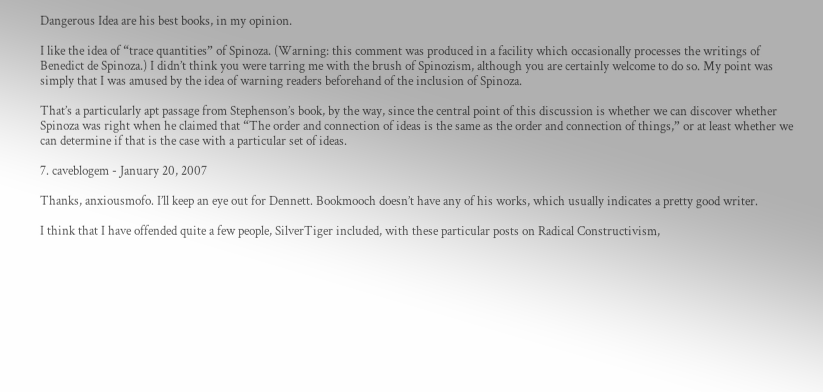Dangerous Idea are his best books, in my opinion.

I like the idea of “trace quantities” of Spinoza. (Warning: this comment was produced in a facility which occasionally processes the writings of Benedict de Spinoza.) I didn’t think you were tarring me with the brush of Spinozism, although you are certainly welcome to do so. My point was simply that I was amused by the idea of warning readers beforehand of the inclusion of Spinoza.

That’s a particularly apt passage from Stephenson’s book, by the way, since the central point of this discussion is whether we can discover whether Spinoza was right when he claimed that “The order and connection of ideas is the same as the order and connection of things,” or at least whether we can determine if that is the case with a particular set of ideas.

7. caveblogem - January 20, 2007

Thanks, anxiousmofo. I’ll keep an eye out for Dennett. Bookmooch doesn’t have any of his works, which usually indicates a pretty good writer.

I think that I have offended quite a few people, SilverTiger included, with these particular posts on Radical Constructivism,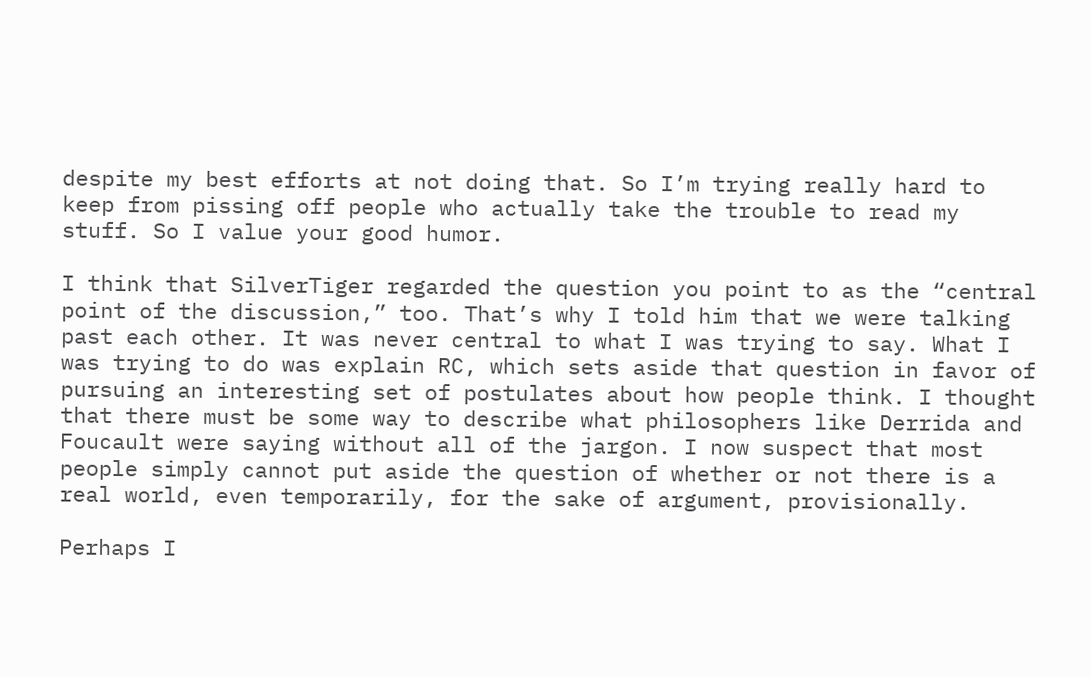despite my best efforts at not doing that. So I’m trying really hard to keep from pissing off people who actually take the trouble to read my stuff. So I value your good humor.

I think that SilverTiger regarded the question you point to as the “central point of the discussion,” too. That’s why I told him that we were talking past each other. It was never central to what I was trying to say. What I was trying to do was explain RC, which sets aside that question in favor of pursuing an interesting set of postulates about how people think. I thought that there must be some way to describe what philosophers like Derrida and Foucault were saying without all of the jargon. I now suspect that most people simply cannot put aside the question of whether or not there is a real world, even temporarily, for the sake of argument, provisionally.

Perhaps I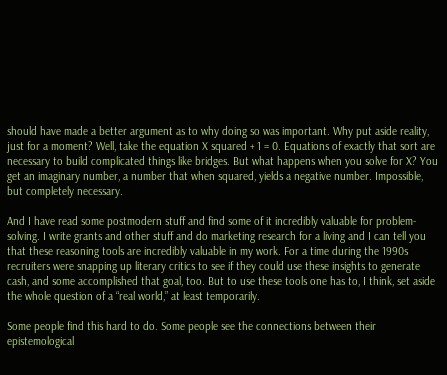should have made a better argument as to why doing so was important. Why put aside reality, just for a moment? Well, take the equation X squared + 1 = 0. Equations of exactly that sort are necessary to build complicated things like bridges. But what happens when you solve for X? You get an imaginary number, a number that when squared, yields a negative number. Impossible, but completely necessary.

And I have read some postmodern stuff and find some of it incredibly valuable for problem-solving. I write grants and other stuff and do marketing research for a living and I can tell you that these reasoning tools are incredibly valuable in my work. For a time during the 1990s recruiters were snapping up literary critics to see if they could use these insights to generate cash, and some accomplished that goal, too. But to use these tools one has to, I think, set aside the whole question of a “real world,” at least temporarily.

Some people find this hard to do. Some people see the connections between their epistemological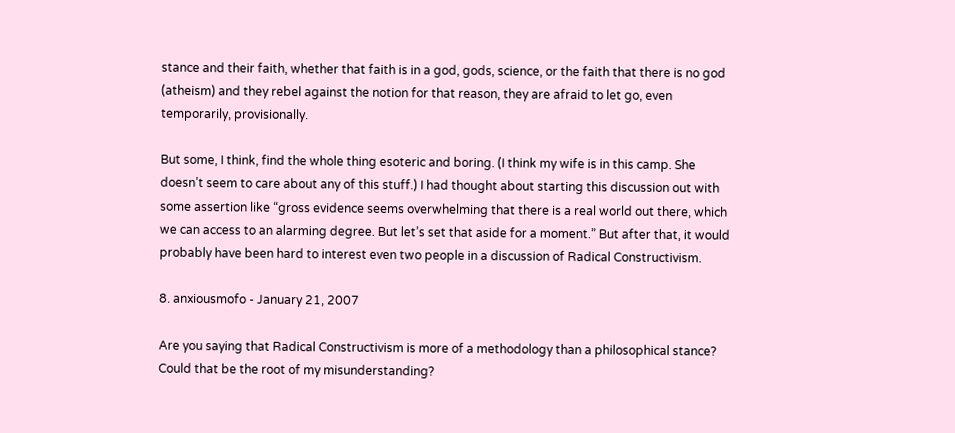stance and their faith, whether that faith is in a god, gods, science, or the faith that there is no god (atheism) and they rebel against the notion for that reason, they are afraid to let go, even temporarily, provisionally.

But some, I think, find the whole thing esoteric and boring. (I think my wife is in this camp. She doesn’t seem to care about any of this stuff.) I had thought about starting this discussion out with some assertion like “gross evidence seems overwhelming that there is a real world out there, which we can access to an alarming degree. But let’s set that aside for a moment.” But after that, it would probably have been hard to interest even two people in a discussion of Radical Constructivism.

8. anxiousmofo - January 21, 2007

Are you saying that Radical Constructivism is more of a methodology than a philosophical stance? Could that be the root of my misunderstanding?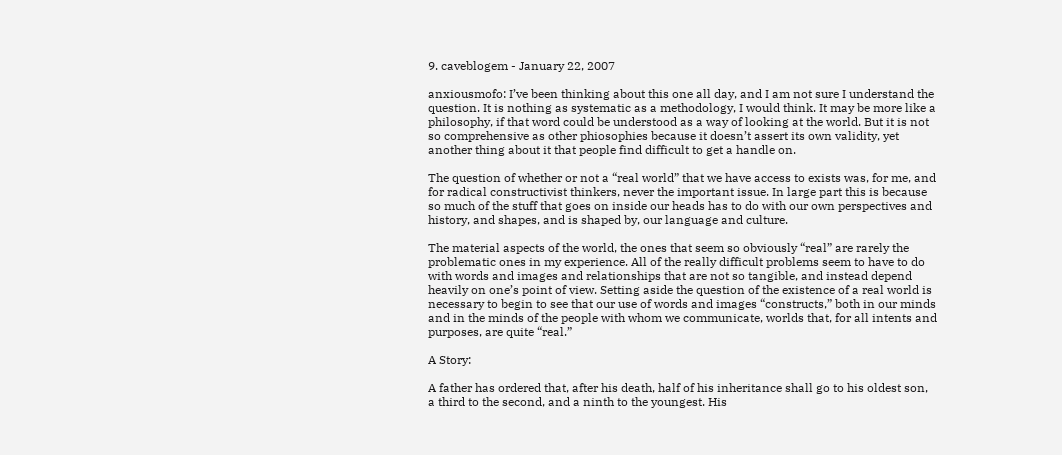9. caveblogem - January 22, 2007

anxiousmofo: I’ve been thinking about this one all day, and I am not sure I understand the question. It is nothing as systematic as a methodology, I would think. It may be more like a philosophy, if that word could be understood as a way of looking at the world. But it is not so comprehensive as other phiosophies because it doesn’t assert its own validity, yet another thing about it that people find difficult to get a handle on.

The question of whether or not a “real world” that we have access to exists was, for me, and for radical constructivist thinkers, never the important issue. In large part this is because so much of the stuff that goes on inside our heads has to do with our own perspectives and history, and shapes, and is shaped by, our language and culture.

The material aspects of the world, the ones that seem so obviously “real” are rarely the problematic ones in my experience. All of the really difficult problems seem to have to do with words and images and relationships that are not so tangible, and instead depend heavily on one’s point of view. Setting aside the question of the existence of a real world is necessary to begin to see that our use of words and images “constructs,” both in our minds and in the minds of the people with whom we communicate, worlds that, for all intents and purposes, are quite “real.”

A Story:

A father has ordered that, after his death, half of his inheritance shall go to his oldest son, a third to the second, and a ninth to the youngest. His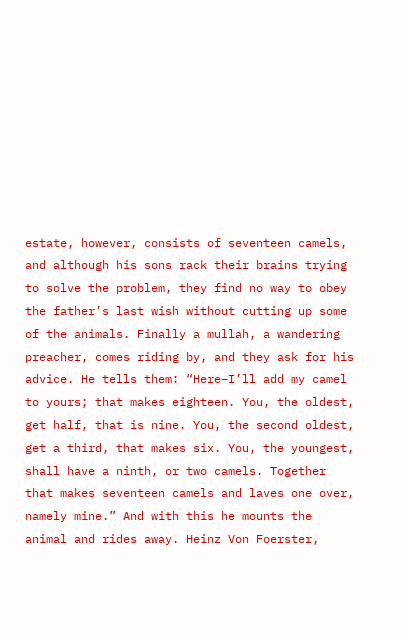estate, however, consists of seventeen camels, and although his sons rack their brains trying to solve the problem, they find no way to obey the father’s last wish without cutting up some of the animals. Finally a mullah, a wandering preacher, comes riding by, and they ask for his advice. He tells them: “Here–I’ll add my camel to yours; that makes eighteen. You, the oldest, get half, that is nine. You, the second oldest, get a third, that makes six. You, the youngest, shall have a ninth, or two camels. Together that makes seventeen camels and laves one over, namely mine.” And with this he mounts the animal and rides away. Heinz Von Foerster,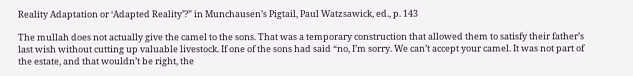Reality Adaptation or ‘Adapted Reality’?” in Munchausen’s Pigtail, Paul Watzsawick, ed., p. 143

The mullah does not actually give the camel to the sons. That was a temporary construction that allowed them to satisfy their father’s last wish without cutting up valuable livestock. If one of the sons had said “no, I’m sorry. We can’t accept your camel. It was not part of the estate, and that wouldn’t be right, the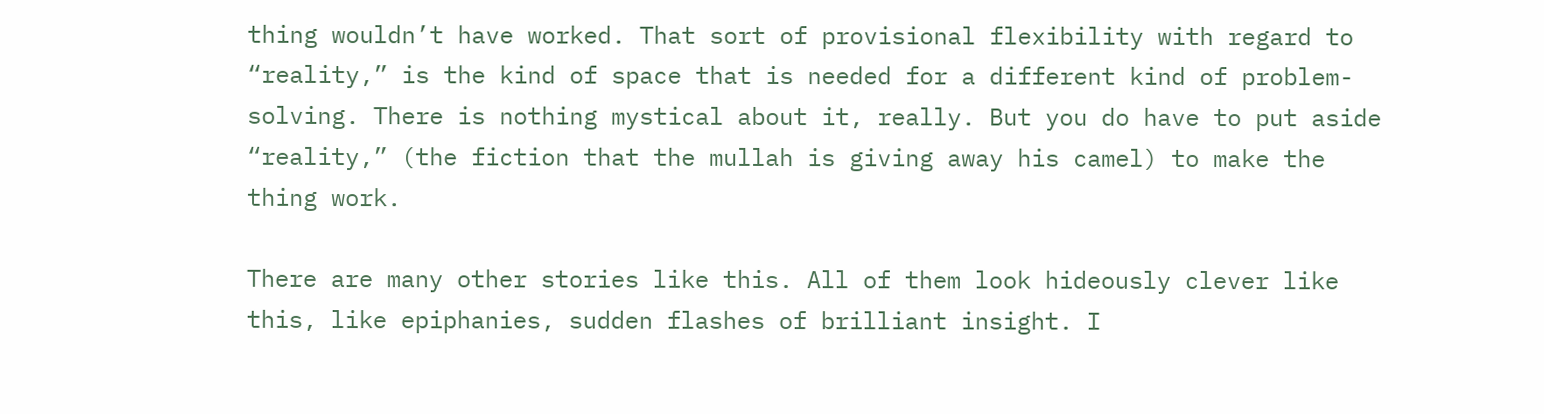thing wouldn’t have worked. That sort of provisional flexibility with regard to “reality,” is the kind of space that is needed for a different kind of problem-solving. There is nothing mystical about it, really. But you do have to put aside “reality,” (the fiction that the mullah is giving away his camel) to make the thing work.

There are many other stories like this. All of them look hideously clever like this, like epiphanies, sudden flashes of brilliant insight. I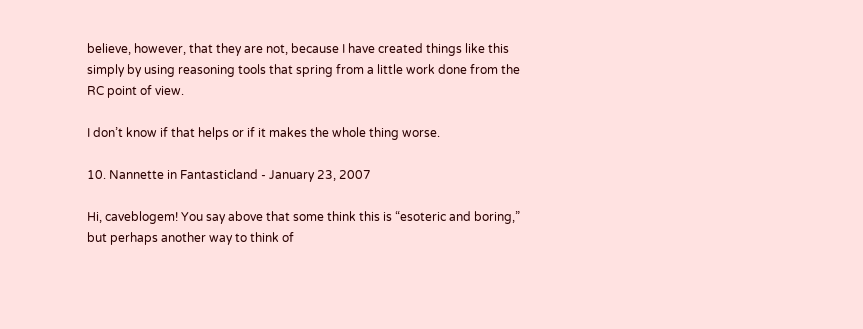believe, however, that they are not, because I have created things like this simply by using reasoning tools that spring from a little work done from the RC point of view.

I don’t know if that helps or if it makes the whole thing worse.

10. Nannette in Fantasticland - January 23, 2007

Hi, caveblogem! You say above that some think this is “esoteric and boring,” but perhaps another way to think of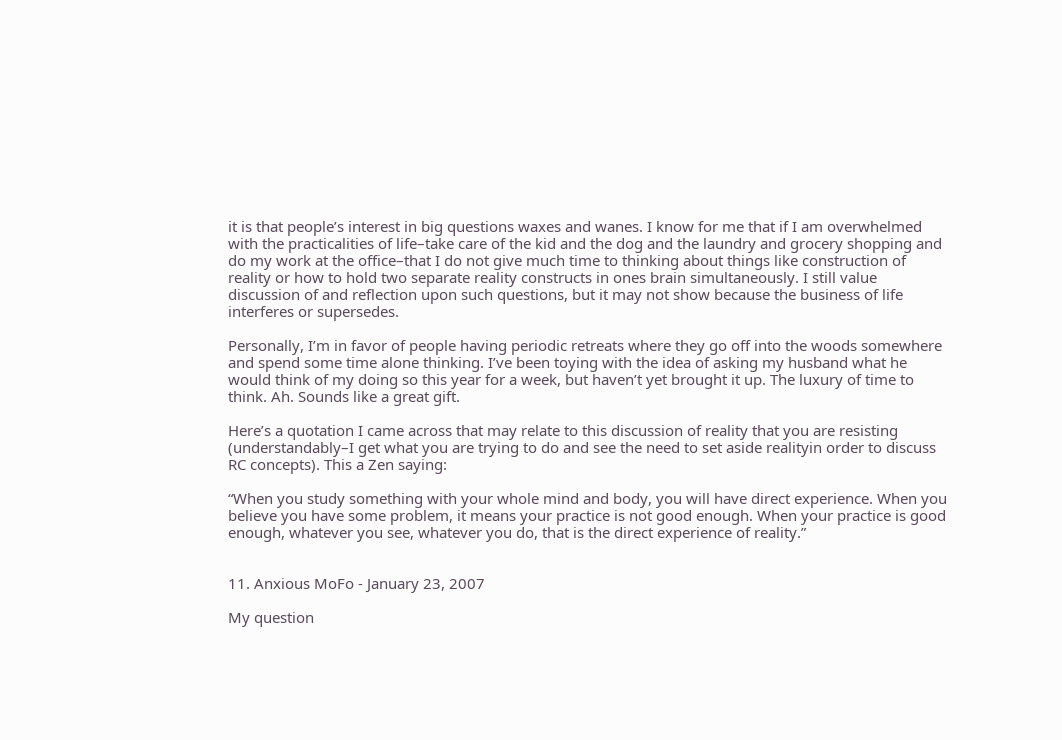it is that people’s interest in big questions waxes and wanes. I know for me that if I am overwhelmed with the practicalities of life–take care of the kid and the dog and the laundry and grocery shopping and do my work at the office–that I do not give much time to thinking about things like construction of reality or how to hold two separate reality constructs in ones brain simultaneously. I still value discussion of and reflection upon such questions, but it may not show because the business of life interferes or supersedes.

Personally, I’m in favor of people having periodic retreats where they go off into the woods somewhere and spend some time alone thinking. I’ve been toying with the idea of asking my husband what he would think of my doing so this year for a week, but haven’t yet brought it up. The luxury of time to think. Ah. Sounds like a great gift.

Here’s a quotation I came across that may relate to this discussion of reality that you are resisting (understandably–I get what you are trying to do and see the need to set aside realityin order to discuss RC concepts). This a Zen saying:

“When you study something with your whole mind and body, you will have direct experience. When you believe you have some problem, it means your practice is not good enough. When your practice is good enough, whatever you see, whatever you do, that is the direct experience of reality.”


11. Anxious MoFo - January 23, 2007

My question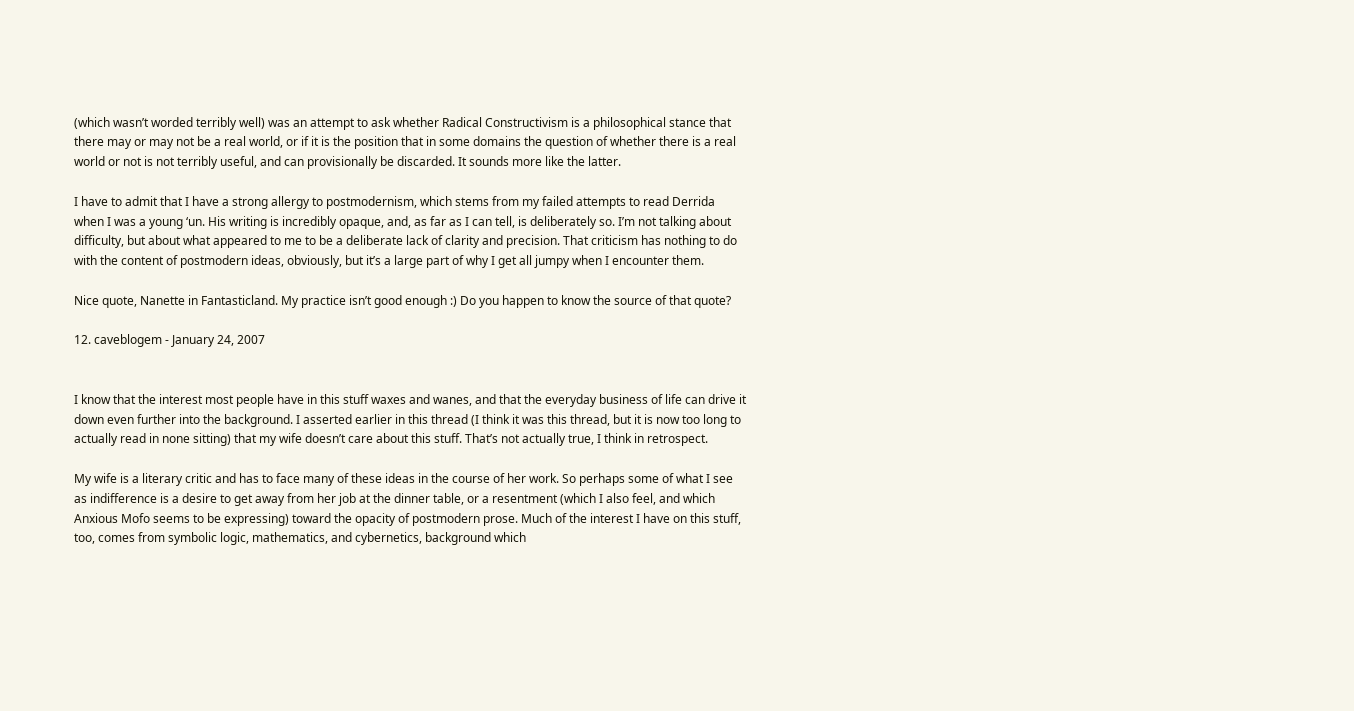(which wasn’t worded terribly well) was an attempt to ask whether Radical Constructivism is a philosophical stance that there may or may not be a real world, or if it is the position that in some domains the question of whether there is a real world or not is not terribly useful, and can provisionally be discarded. It sounds more like the latter.

I have to admit that I have a strong allergy to postmodernism, which stems from my failed attempts to read Derrida when I was a young ‘un. His writing is incredibly opaque, and, as far as I can tell, is deliberately so. I’m not talking about difficulty, but about what appeared to me to be a deliberate lack of clarity and precision. That criticism has nothing to do with the content of postmodern ideas, obviously, but it’s a large part of why I get all jumpy when I encounter them.

Nice quote, Nanette in Fantasticland. My practice isn’t good enough :) Do you happen to know the source of that quote?

12. caveblogem - January 24, 2007


I know that the interest most people have in this stuff waxes and wanes, and that the everyday business of life can drive it down even further into the background. I asserted earlier in this thread (I think it was this thread, but it is now too long to actually read in none sitting) that my wife doesn’t care about this stuff. That’s not actually true, I think in retrospect.

My wife is a literary critic and has to face many of these ideas in the course of her work. So perhaps some of what I see as indifference is a desire to get away from her job at the dinner table, or a resentment (which I also feel, and which Anxious Mofo seems to be expressing) toward the opacity of postmodern prose. Much of the interest I have on this stuff, too, comes from symbolic logic, mathematics, and cybernetics, background which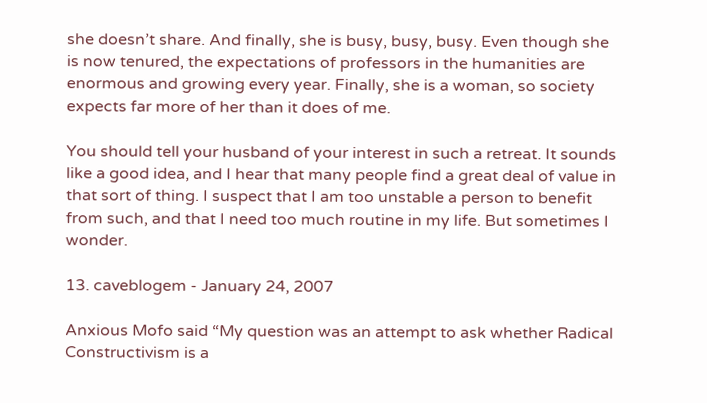she doesn’t share. And finally, she is busy, busy, busy. Even though she is now tenured, the expectations of professors in the humanities are enormous and growing every year. Finally, she is a woman, so society expects far more of her than it does of me.

You should tell your husband of your interest in such a retreat. It sounds like a good idea, and I hear that many people find a great deal of value in that sort of thing. I suspect that I am too unstable a person to benefit from such, and that I need too much routine in my life. But sometimes I wonder.

13. caveblogem - January 24, 2007

Anxious Mofo said “My question was an attempt to ask whether Radical Constructivism is a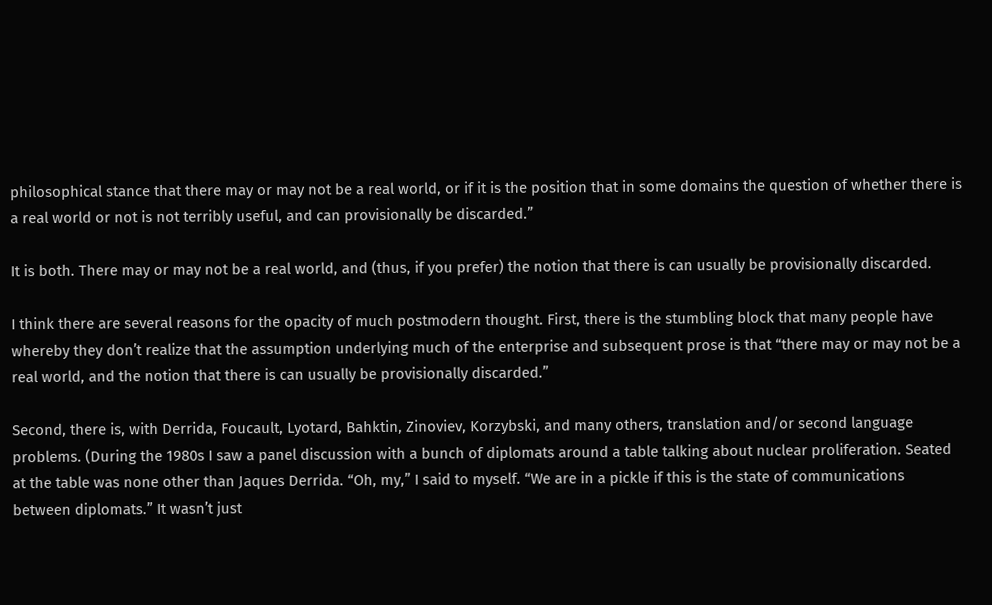philosophical stance that there may or may not be a real world, or if it is the position that in some domains the question of whether there is a real world or not is not terribly useful, and can provisionally be discarded.”

It is both. There may or may not be a real world, and (thus, if you prefer) the notion that there is can usually be provisionally discarded.

I think there are several reasons for the opacity of much postmodern thought. First, there is the stumbling block that many people have whereby they don’t realize that the assumption underlying much of the enterprise and subsequent prose is that “there may or may not be a real world, and the notion that there is can usually be provisionally discarded.”

Second, there is, with Derrida, Foucault, Lyotard, Bahktin, Zinoviev, Korzybski, and many others, translation and/or second language problems. (During the 1980s I saw a panel discussion with a bunch of diplomats around a table talking about nuclear proliferation. Seated at the table was none other than Jaques Derrida. “Oh, my,” I said to myself. “We are in a pickle if this is the state of communications between diplomats.” It wasn’t just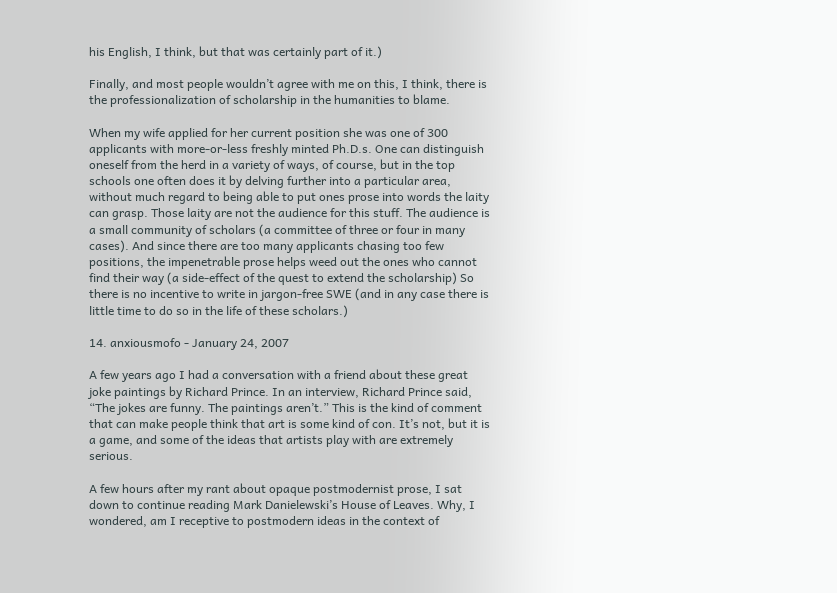his English, I think, but that was certainly part of it.)

Finally, and most people wouldn’t agree with me on this, I think, there is the professionalization of scholarship in the humanities to blame.

When my wife applied for her current position she was one of 300 applicants with more-or-less freshly minted Ph.D.s. One can distinguish oneself from the herd in a variety of ways, of course, but in the top schools one often does it by delving further into a particular area, without much regard to being able to put ones prose into words the laity can grasp. Those laity are not the audience for this stuff. The audience is a small community of scholars (a committee of three or four in many cases). And since there are too many applicants chasing too few positions, the impenetrable prose helps weed out the ones who cannot find their way (a side-effect of the quest to extend the scholarship) So there is no incentive to write in jargon-free SWE (and in any case there is little time to do so in the life of these scholars.)

14. anxiousmofo - January 24, 2007

A few years ago I had a conversation with a friend about these great joke paintings by Richard Prince. In an interview, Richard Prince said, “The jokes are funny. The paintings aren’t.” This is the kind of comment that can make people think that art is some kind of con. It’s not, but it is a game, and some of the ideas that artists play with are extremely serious.

A few hours after my rant about opaque postmodernist prose, I sat down to continue reading Mark Danielewski’s House of Leaves. Why, I wondered, am I receptive to postmodern ideas in the context of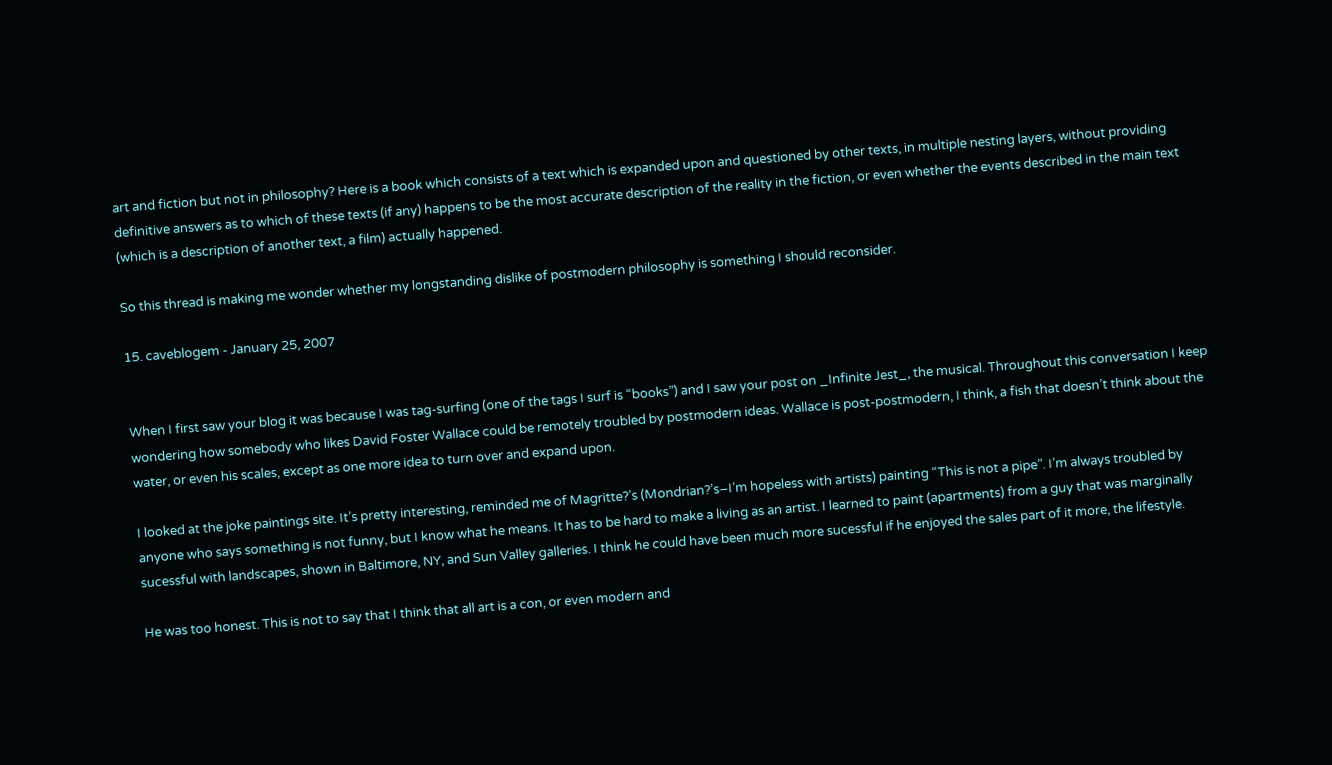art and fiction but not in philosophy? Here is a book which consists of a text which is expanded upon and questioned by other texts, in multiple nesting layers, without providing definitive answers as to which of these texts (if any) happens to be the most accurate description of the reality in the fiction, or even whether the events described in the main text (which is a description of another text, a film) actually happened.

So this thread is making me wonder whether my longstanding dislike of postmodern philosophy is something I should reconsider.

15. caveblogem - January 25, 2007


When I first saw your blog it was because I was tag-surfing (one of the tags I surf is “books”) and I saw your post on _Infinite Jest_, the musical. Throughout this conversation I keep wondering how somebody who likes David Foster Wallace could be remotely troubled by postmodern ideas. Wallace is post-postmodern, I think, a fish that doesn’t think about the water, or even his scales, except as one more idea to turn over and expand upon.

I looked at the joke paintings site. It’s pretty interesting, reminded me of Magritte?’s (Mondrian?’s–I’m hopeless with artists) painting “This is not a pipe”. I’m always troubled by anyone who says something is not funny, but I know what he means. It has to be hard to make a living as an artist. I learned to paint (apartments) from a guy that was marginally sucessful with landscapes, shown in Baltimore, NY, and Sun Valley galleries. I think he could have been much more sucessful if he enjoyed the sales part of it more, the lifestyle.

He was too honest. This is not to say that I think that all art is a con, or even modern and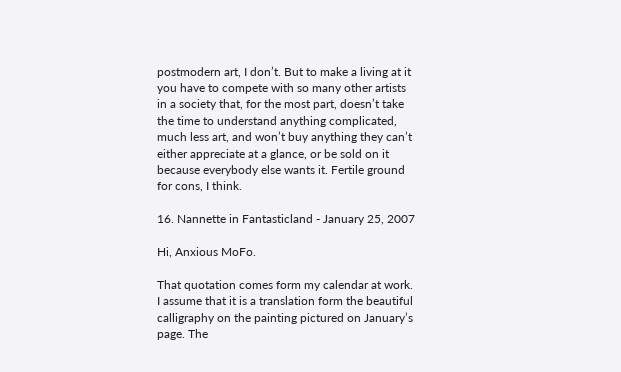postmodern art, I don’t. But to make a living at it you have to compete with so many other artists in a society that, for the most part, doesn’t take the time to understand anything complicated, much less art, and won’t buy anything they can’t either appreciate at a glance, or be sold on it because everybody else wants it. Fertile ground for cons, I think.

16. Nannette in Fantasticland - January 25, 2007

Hi, Anxious MoFo.

That quotation comes form my calendar at work. I assume that it is a translation form the beautiful calligraphy on the painting pictured on January’s page. The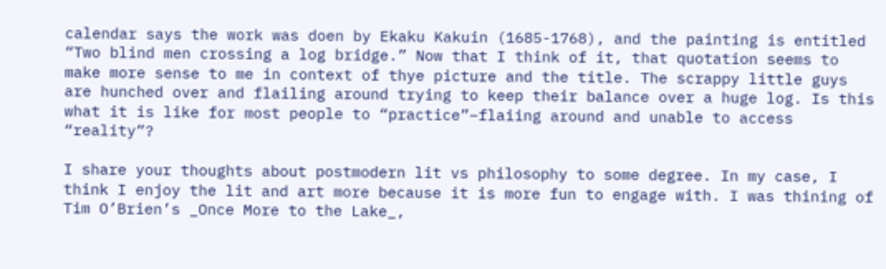calendar says the work was doen by Ekaku Kakuin (1685-1768), and the painting is entitled “Two blind men crossing a log bridge.” Now that I think of it, that quotation seems to make more sense to me in context of thye picture and the title. The scrappy little guys are hunched over and flailing around trying to keep their balance over a huge log. Is this what it is like for most people to “practice”–flaiing around and unable to access “reality”?

I share your thoughts about postmodern lit vs philosophy to some degree. In my case, I think I enjoy the lit and art more because it is more fun to engage with. I was thining of Tim O’Brien’s _Once More to the Lake_,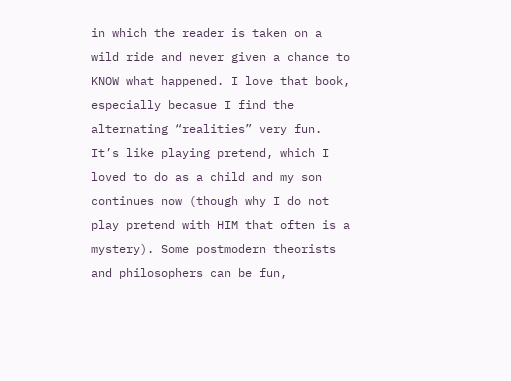in which the reader is taken on a wild ride and never given a chance to KNOW what happened. I love that book, especially becasue I find the alternating “realities” very fun. It’s like playing pretend, which I loved to do as a child and my son continues now (though why I do not play pretend with HIM that often is a mystery). Some postmodern theorists and philosophers can be fun,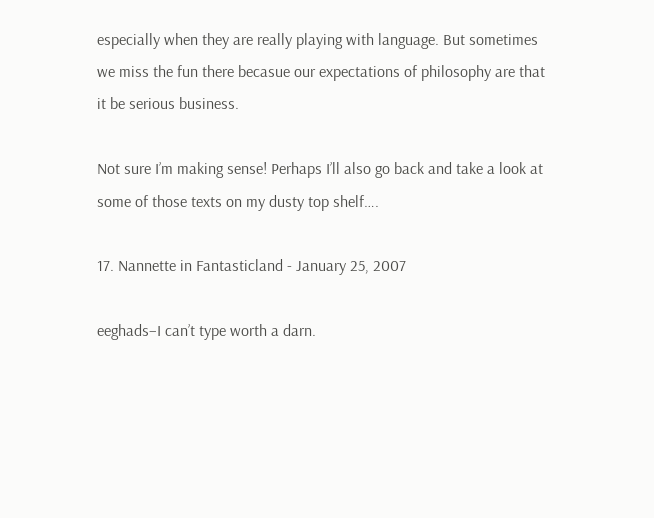especially when they are really playing with language. But sometimes we miss the fun there becasue our expectations of philosophy are that it be serious business.

Not sure I’m making sense! Perhaps I’ll also go back and take a look at some of those texts on my dusty top shelf….

17. Nannette in Fantasticland - January 25, 2007

eeghads–I can’t type worth a darn.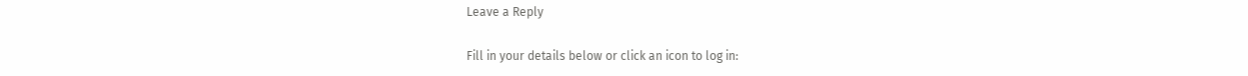Leave a Reply

Fill in your details below or click an icon to log in: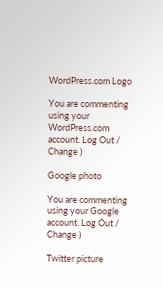WordPress.com Logo

You are commenting using your WordPress.com account. Log Out /  Change )

Google photo

You are commenting using your Google account. Log Out /  Change )

Twitter picture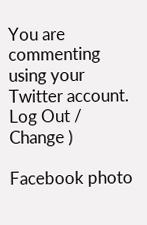You are commenting using your Twitter account. Log Out /  Change )

Facebook photo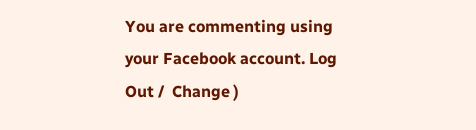You are commenting using your Facebook account. Log Out /  Change )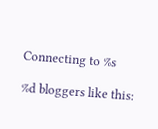Connecting to %s

%d bloggers like this: